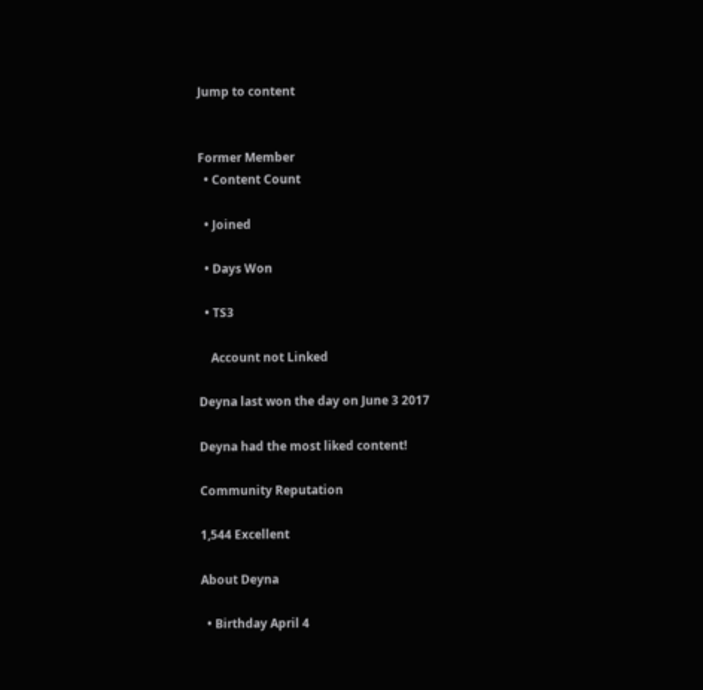Jump to content


Former Member
  • Content Count

  • Joined

  • Days Won

  • TS3

    Account not Linked

Deyna last won the day on June 3 2017

Deyna had the most liked content!

Community Reputation

1,544 Excellent

About Deyna

  • Birthday April 4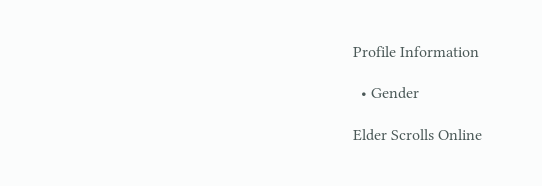Profile Information

  • Gender

Elder Scrolls Online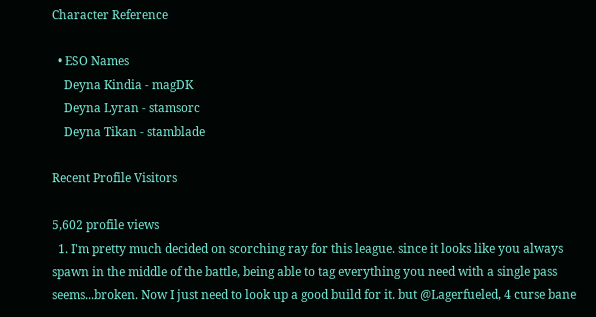Character Reference

  • ESO Names
    Deyna Kindia - magDK
    Deyna Lyran - stamsorc
    Deyna Tikan - stamblade

Recent Profile Visitors

5,602 profile views
  1. I'm pretty much decided on scorching ray for this league. since it looks like you always spawn in the middle of the battle, being able to tag everything you need with a single pass seems...broken. Now I just need to look up a good build for it. but @Lagerfueled, 4 curse bane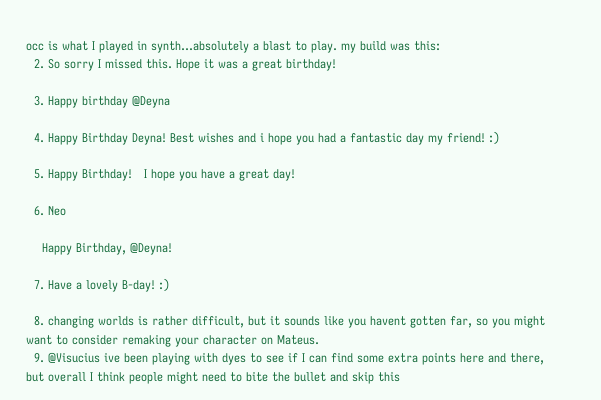occ is what I played in synth...absolutely a blast to play. my build was this:
  2. So sorry I missed this. Hope it was a great birthday!

  3. Happy birthday @Deyna

  4. Happy Birthday Deyna! Best wishes and i hope you had a fantastic day my friend! :)

  5. Happy Birthday!   I hope you have a great day!

  6. Neo

    Happy Birthday, @Deyna!

  7. Have a lovely B-day! :)

  8. changing worlds is rather difficult, but it sounds like you havent gotten far, so you might want to consider remaking your character on Mateus.
  9. @Visucius ive been playing with dyes to see if I can find some extra points here and there, but overall I think people might need to bite the bullet and skip this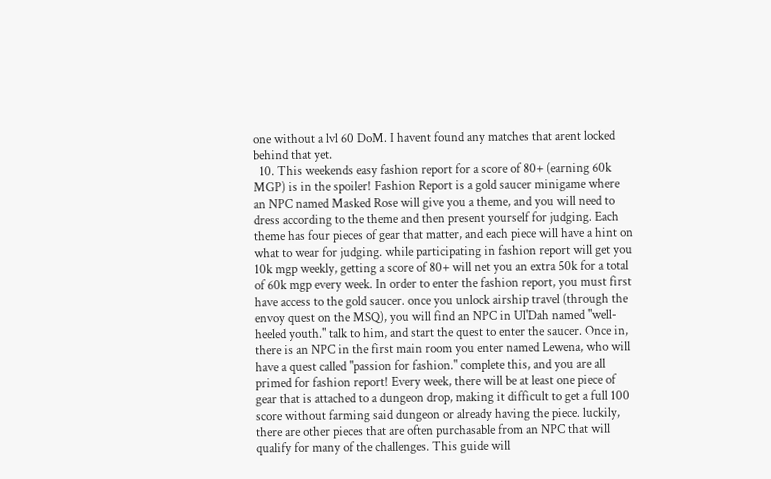one without a lvl 60 DoM. I havent found any matches that arent locked behind that yet.
  10. This weekends easy fashion report for a score of 80+ (earning 60k MGP) is in the spoiler! Fashion Report is a gold saucer minigame where an NPC named Masked Rose will give you a theme, and you will need to dress according to the theme and then present yourself for judging. Each theme has four pieces of gear that matter, and each piece will have a hint on what to wear for judging. while participating in fashion report will get you 10k mgp weekly, getting a score of 80+ will net you an extra 50k for a total of 60k mgp every week. In order to enter the fashion report, you must first have access to the gold saucer. once you unlock airship travel (through the envoy quest on the MSQ), you will find an NPC in Ul'Dah named "well-heeled youth." talk to him, and start the quest to enter the saucer. Once in, there is an NPC in the first main room you enter named Lewena, who will have a quest called "passion for fashion." complete this, and you are all primed for fashion report! Every week, there will be at least one piece of gear that is attached to a dungeon drop, making it difficult to get a full 100 score without farming said dungeon or already having the piece. luckily, there are other pieces that are often purchasable from an NPC that will qualify for many of the challenges. This guide will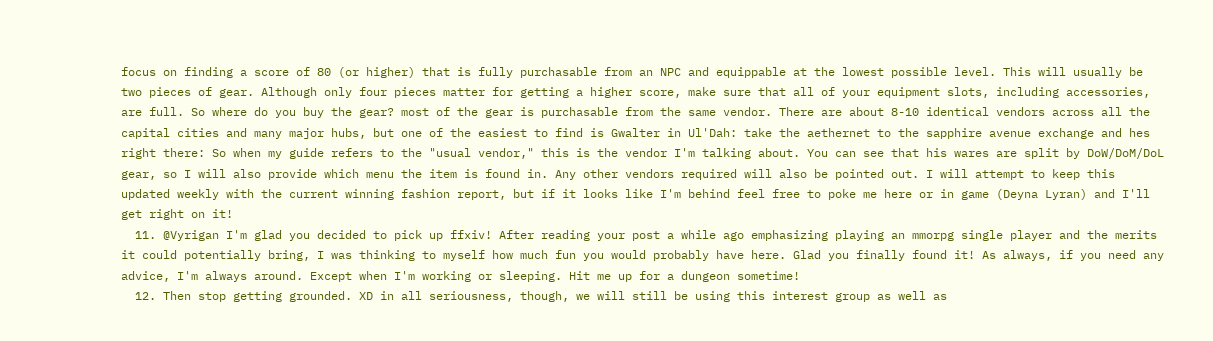focus on finding a score of 80 (or higher) that is fully purchasable from an NPC and equippable at the lowest possible level. This will usually be two pieces of gear. Although only four pieces matter for getting a higher score, make sure that all of your equipment slots, including accessories, are full. So where do you buy the gear? most of the gear is purchasable from the same vendor. There are about 8-10 identical vendors across all the capital cities and many major hubs, but one of the easiest to find is Gwalter in Ul'Dah: take the aethernet to the sapphire avenue exchange and hes right there: So when my guide refers to the "usual vendor," this is the vendor I'm talking about. You can see that his wares are split by DoW/DoM/DoL gear, so I will also provide which menu the item is found in. Any other vendors required will also be pointed out. I will attempt to keep this updated weekly with the current winning fashion report, but if it looks like I'm behind feel free to poke me here or in game (Deyna Lyran) and I'll get right on it!
  11. @Vyrigan I'm glad you decided to pick up ffxiv! After reading your post a while ago emphasizing playing an mmorpg single player and the merits it could potentially bring, I was thinking to myself how much fun you would probably have here. Glad you finally found it! As always, if you need any advice, I'm always around. Except when I'm working or sleeping. Hit me up for a dungeon sometime!
  12. Then stop getting grounded. XD in all seriousness, though, we will still be using this interest group as well as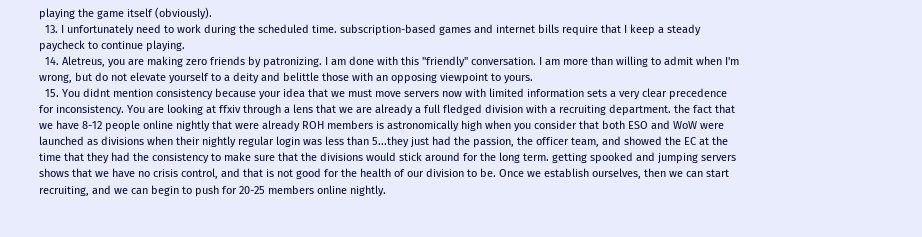playing the game itself (obviously).
  13. I unfortunately need to work during the scheduled time. subscription-based games and internet bills require that I keep a steady paycheck to continue playing.
  14. Aletreus, you are making zero friends by patronizing. I am done with this "friendly" conversation. I am more than willing to admit when I'm wrong, but do not elevate yourself to a deity and belittle those with an opposing viewpoint to yours.
  15. You didnt mention consistency because your idea that we must move servers now with limited information sets a very clear precedence for inconsistency. You are looking at ffxiv through a lens that we are already a full fledged division with a recruiting department. the fact that we have 8-12 people online nightly that were already ROH members is astronomically high when you consider that both ESO and WoW were launched as divisions when their nightly regular login was less than 5...they just had the passion, the officer team, and showed the EC at the time that they had the consistency to make sure that the divisions would stick around for the long term. getting spooked and jumping servers shows that we have no crisis control, and that is not good for the health of our division to be. Once we establish ourselves, then we can start recruiting, and we can begin to push for 20-25 members online nightly.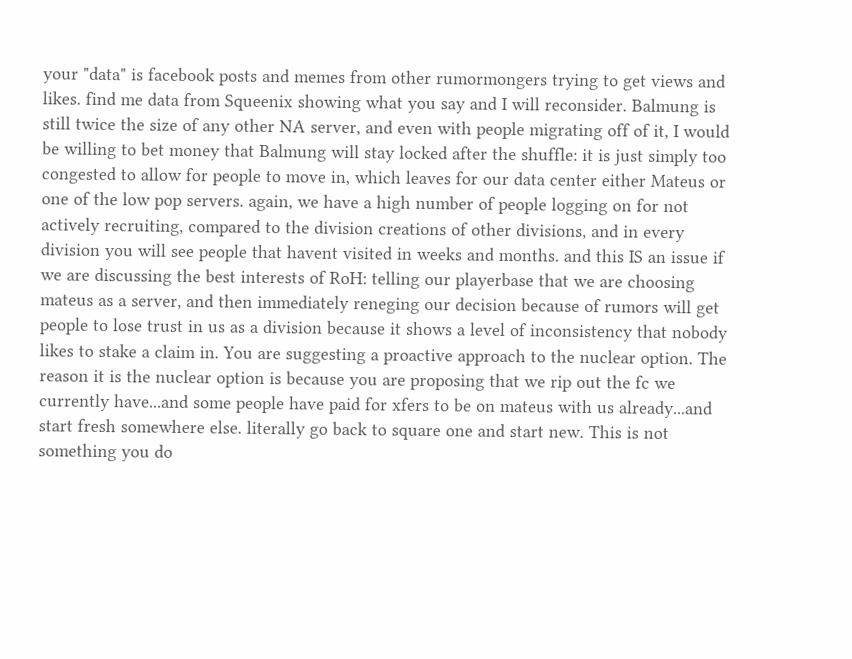your "data" is facebook posts and memes from other rumormongers trying to get views and likes. find me data from Squeenix showing what you say and I will reconsider. Balmung is still twice the size of any other NA server, and even with people migrating off of it, I would be willing to bet money that Balmung will stay locked after the shuffle: it is just simply too congested to allow for people to move in, which leaves for our data center either Mateus or one of the low pop servers. again, we have a high number of people logging on for not actively recruiting, compared to the division creations of other divisions, and in every division you will see people that havent visited in weeks and months. and this IS an issue if we are discussing the best interests of RoH: telling our playerbase that we are choosing mateus as a server, and then immediately reneging our decision because of rumors will get people to lose trust in us as a division because it shows a level of inconsistency that nobody likes to stake a claim in. You are suggesting a proactive approach to the nuclear option. The reason it is the nuclear option is because you are proposing that we rip out the fc we currently have...and some people have paid for xfers to be on mateus with us already...and start fresh somewhere else. literally go back to square one and start new. This is not something you do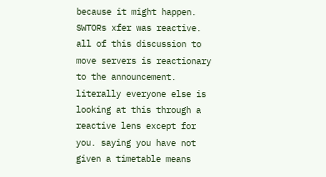because it might happen. SWTORs xfer was reactive. all of this discussion to move servers is reactionary to the announcement. literally everyone else is looking at this through a reactive lens except for you. saying you have not given a timetable means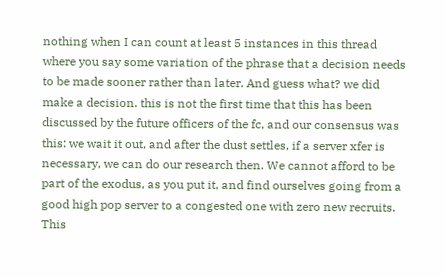nothing when I can count at least 5 instances in this thread where you say some variation of the phrase that a decision needs to be made sooner rather than later. And guess what? we did make a decision. this is not the first time that this has been discussed by the future officers of the fc, and our consensus was this: we wait it out, and after the dust settles, if a server xfer is necessary, we can do our research then. We cannot afford to be part of the exodus, as you put it, and find ourselves going from a good high pop server to a congested one with zero new recruits. This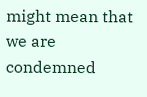might mean that we are condemned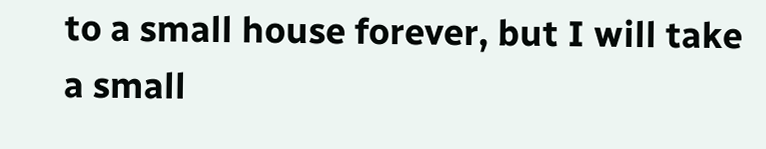to a small house forever, but I will take a small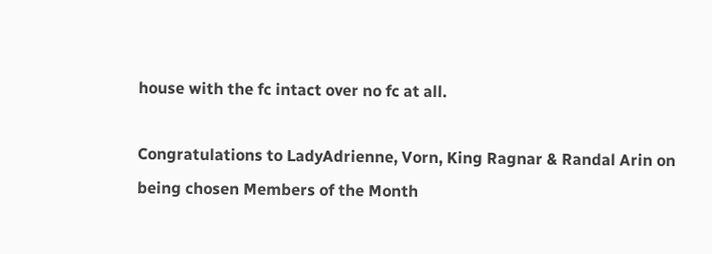house with the fc intact over no fc at all.

Congratulations to LadyAdrienne, Vorn, King Ragnar & Randal Arin on being chosen Members of the Month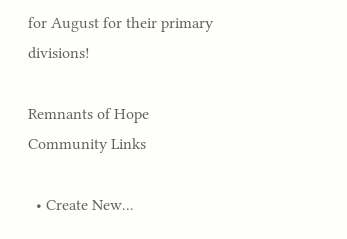for August for their primary divisions!

Remnants of Hope Community Links

  • Create New...